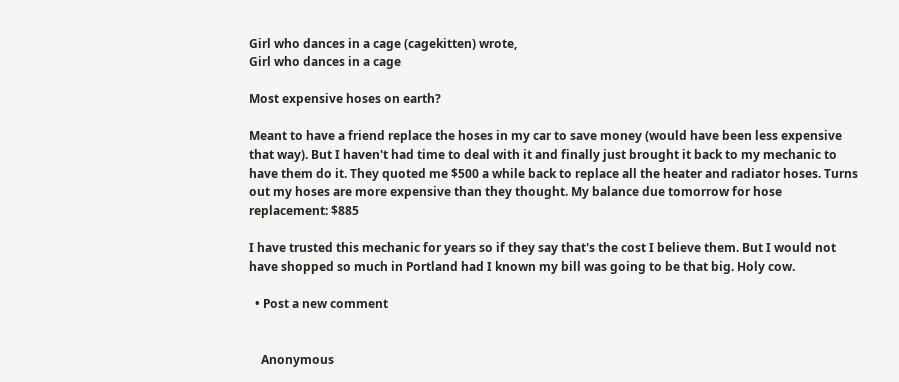Girl who dances in a cage (cagekitten) wrote,
Girl who dances in a cage

Most expensive hoses on earth?

Meant to have a friend replace the hoses in my car to save money (would have been less expensive that way). But I haven't had time to deal with it and finally just brought it back to my mechanic to have them do it. They quoted me $500 a while back to replace all the heater and radiator hoses. Turns out my hoses are more expensive than they thought. My balance due tomorrow for hose replacement: $885

I have trusted this mechanic for years so if they say that's the cost I believe them. But I would not have shopped so much in Portland had I known my bill was going to be that big. Holy cow.

  • Post a new comment


    Anonymous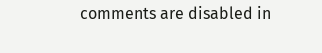comments are disabled in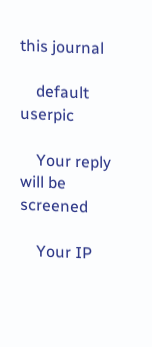this journal

    default userpic

    Your reply will be screened

    Your IP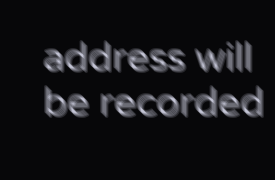address will be recorded